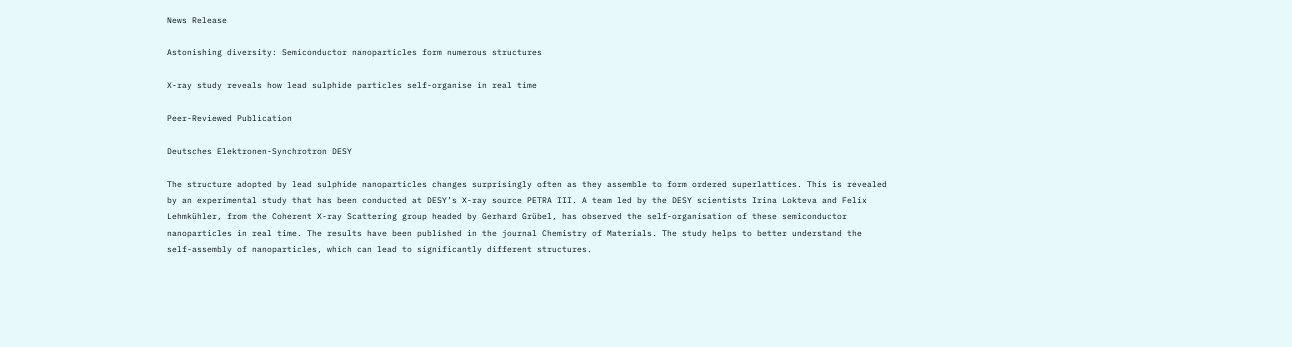News Release

Astonishing diversity: Semiconductor nanoparticles form numerous structures

X-ray study reveals how lead sulphide particles self-organise in real time

Peer-Reviewed Publication

Deutsches Elektronen-Synchrotron DESY

The structure adopted by lead sulphide nanoparticles changes surprisingly often as they assemble to form ordered superlattices. This is revealed by an experimental study that has been conducted at DESY’s X-ray source PETRA III. A team led by the DESY scientists Irina Lokteva and Felix Lehmkühler, from the Coherent X-ray Scattering group headed by Gerhard Grübel, has observed the self-organisation of these semiconductor nanoparticles in real time. The results have been published in the journal Chemistry of Materials. The study helps to better understand the self-assembly of nanoparticles, which can lead to significantly different structures.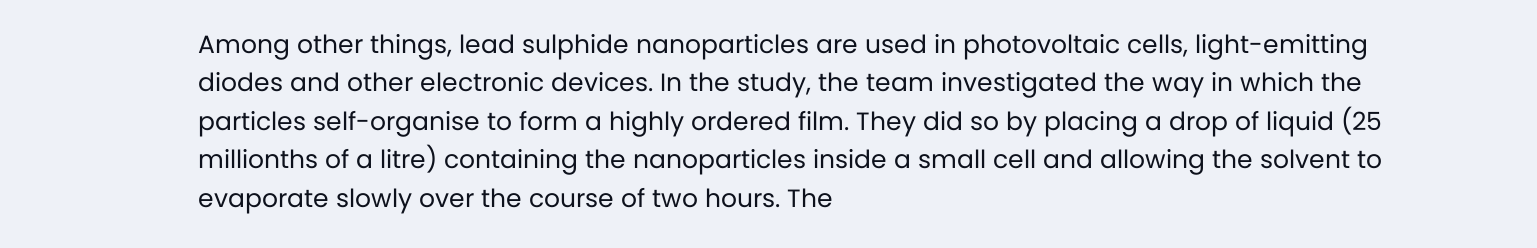Among other things, lead sulphide nanoparticles are used in photovoltaic cells, light-emitting diodes and other electronic devices. In the study, the team investigated the way in which the particles self-organise to form a highly ordered film. They did so by placing a drop of liquid (25 millionths of a litre) containing the nanoparticles inside a small cell and allowing the solvent to evaporate slowly over the course of two hours. The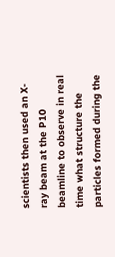scientists then used an X-ray beam at the P10 beamline to observe in real time what structure the particles formed during the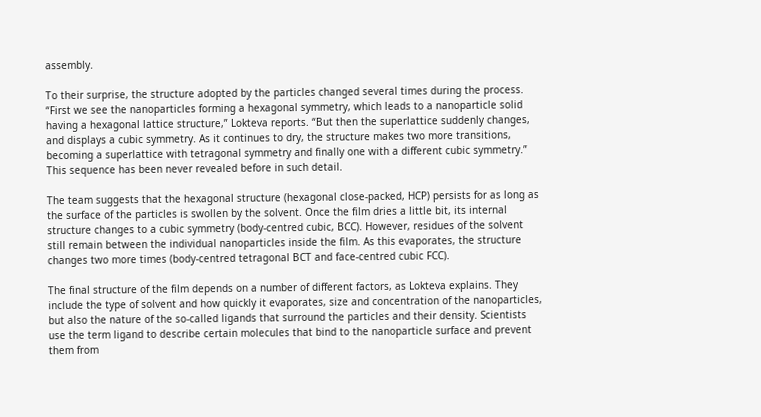assembly.

To their surprise, the structure adopted by the particles changed several times during the process. “First we see the nanoparticles forming a hexagonal symmetry, which leads to a nanoparticle solid having a hexagonal lattice structure,” Lokteva reports. “But then the superlattice suddenly changes, and displays a cubic symmetry. As it continues to dry, the structure makes two more transitions, becoming a superlattice with tetragonal symmetry and finally one with a different cubic symmetry.” This sequence has been never revealed before in such detail.

The team suggests that the hexagonal structure (hexagonal close-packed, HCP) persists for as long as the surface of the particles is swollen by the solvent. Once the film dries a little bit, its internal structure changes to a cubic symmetry (body-centred cubic, BCC). However, residues of the solvent still remain between the individual nanoparticles inside the film. As this evaporates, the structure changes two more times (body-centred tetragonal BCT and face-centred cubic FCC).

The final structure of the film depends on a number of different factors, as Lokteva explains. They include the type of solvent and how quickly it evaporates, size and concentration of the nanoparticles, but also the nature of the so-called ligands that surround the particles and their density. Scientists use the term ligand to describe certain molecules that bind to the nanoparticle surface and prevent them from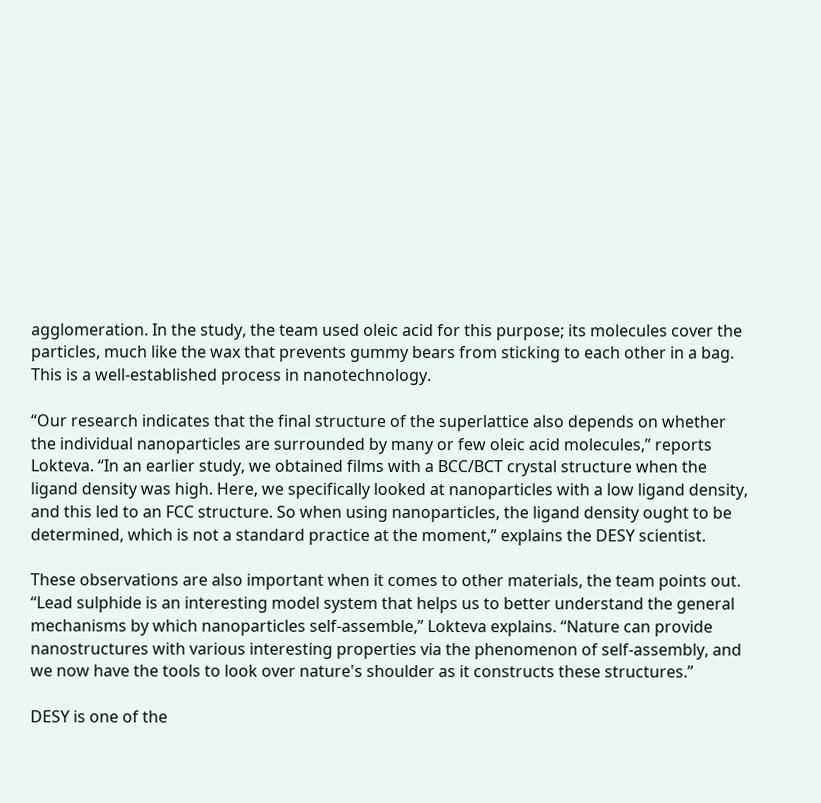agglomeration. In the study, the team used oleic acid for this purpose; its molecules cover the particles, much like the wax that prevents gummy bears from sticking to each other in a bag. This is a well-established process in nanotechnology.

“Our research indicates that the final structure of the superlattice also depends on whether the individual nanoparticles are surrounded by many or few oleic acid molecules,” reports Lokteva. “In an earlier study, we obtained films with a BCC/BCT crystal structure when the ligand density was high. Here, we specifically looked at nanoparticles with a low ligand density, and this led to an FCC structure. So when using nanoparticles, the ligand density ought to be determined, which is not a standard practice at the moment,” explains the DESY scientist.

These observations are also important when it comes to other materials, the team points out. “Lead sulphide is an interesting model system that helps us to better understand the general mechanisms by which nanoparticles self-assemble,” Lokteva explains. “Nature can provide nanostructures with various interesting properties via the phenomenon of self-assembly, and we now have the tools to look over nature's shoulder as it constructs these structures.”

DESY is one of the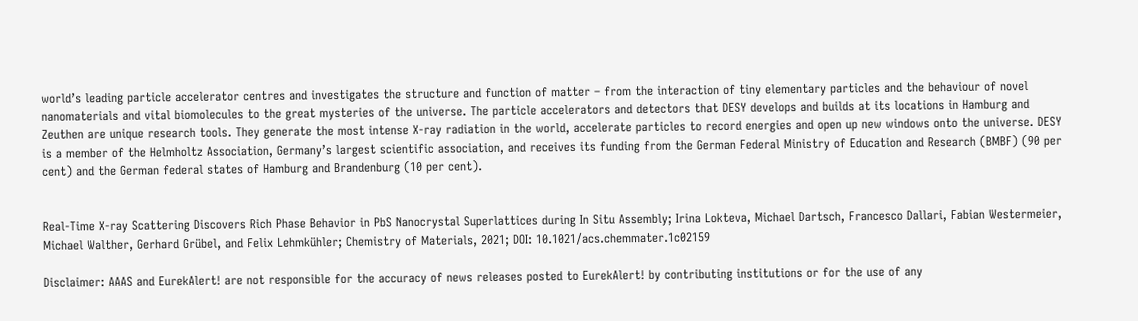world’s leading particle accelerator centres and investigates the structure and function of matter – from the interaction of tiny elementary particles and the behaviour of novel nanomaterials and vital biomolecules to the great mysteries of the universe. The particle accelerators and detectors that DESY develops and builds at its locations in Hamburg and Zeuthen are unique research tools. They generate the most intense X-ray radiation in the world, accelerate particles to record energies and open up new windows onto the universe. DESY is a member of the Helmholtz Association, Germany’s largest scientific association, and receives its funding from the German Federal Ministry of Education and Research (BMBF) (90 per cent) and the German federal states of Hamburg and Brandenburg (10 per cent).


Real-Time X-ray Scattering Discovers Rich Phase Behavior in PbS Nanocrystal Superlattices during In Situ Assembly; Irina Lokteva, Michael Dartsch, Francesco Dallari, Fabian Westermeier, Michael Walther, Gerhard Grübel, and Felix Lehmkühler; Chemistry of Materials, 2021; DOI: 10.1021/acs.chemmater.1c02159

Disclaimer: AAAS and EurekAlert! are not responsible for the accuracy of news releases posted to EurekAlert! by contributing institutions or for the use of any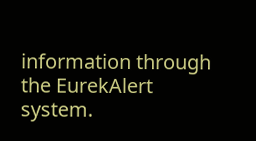information through the EurekAlert system.